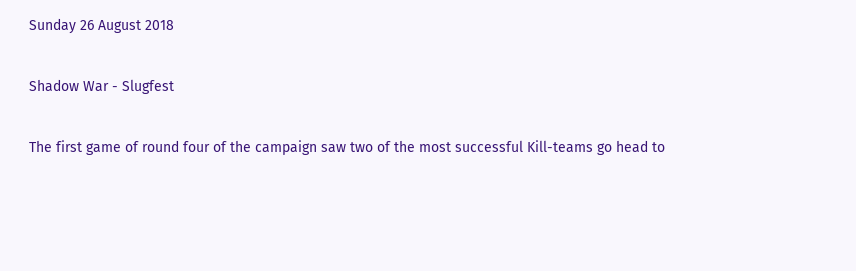Sunday 26 August 2018

Shadow War - Slugfest

The first game of round four of the campaign saw two of the most successful Kill-teams go head to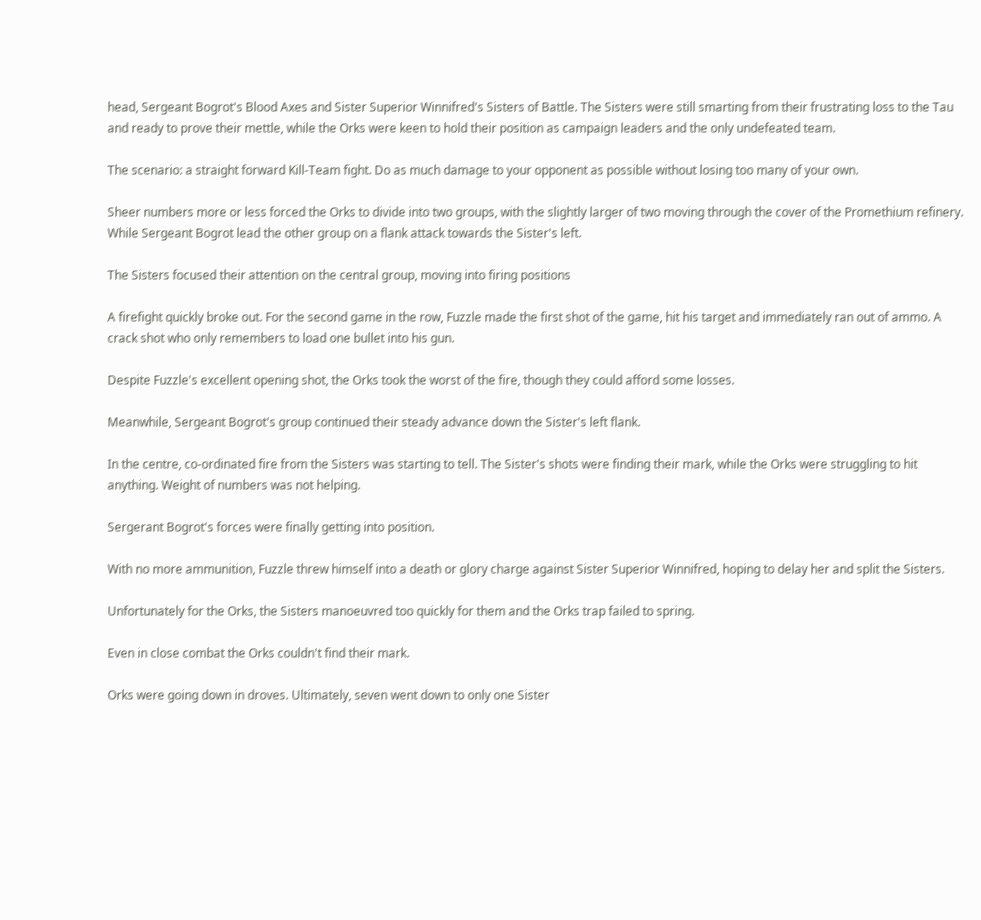head, Sergeant Bogrot's Blood Axes and Sister Superior Winnifred's Sisters of Battle. The Sisters were still smarting from their frustrating loss to the Tau and ready to prove their mettle, while the Orks were keen to hold their position as campaign leaders and the only undefeated team.

The scenario: a straight forward Kill-Team fight. Do as much damage to your opponent as possible without losing too many of your own.

Sheer numbers more or less forced the Orks to divide into two groups, with the slightly larger of two moving through the cover of the Promethium refinery. While Sergeant Bogrot lead the other group on a flank attack towards the Sister's left.

The Sisters focused their attention on the central group, moving into firing positions

A firefight quickly broke out. For the second game in the row, Fuzzle made the first shot of the game, hit his target and immediately ran out of ammo. A crack shot who only remembers to load one bullet into his gun.

Despite Fuzzle's excellent opening shot, the Orks took the worst of the fire, though they could afford some losses.

Meanwhile, Sergeant Bogrot's group continued their steady advance down the Sister's left flank.

In the centre, co-ordinated fire from the Sisters was starting to tell. The Sister's shots were finding their mark, while the Orks were struggling to hit anything. Weight of numbers was not helping.

Sergerant Bogrot's forces were finally getting into position.

With no more ammunition, Fuzzle threw himself into a death or glory charge against Sister Superior Winnifred, hoping to delay her and split the Sisters.

Unfortunately for the Orks, the Sisters manoeuvred too quickly for them and the Orks trap failed to spring.

Even in close combat the Orks couldn't find their mark.

Orks were going down in droves. Ultimately, seven went down to only one Sister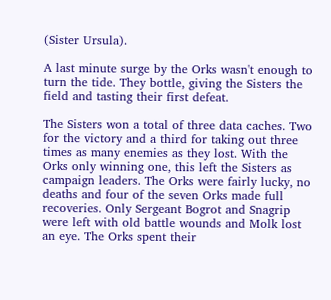(Sister Ursula).

A last minute surge by the Orks wasn't enough to turn the tide. They bottle, giving the Sisters the field and tasting their first defeat.

The Sisters won a total of three data caches. Two for the victory and a third for taking out three times as many enemies as they lost. With the Orks only winning one, this left the Sisters as campaign leaders. The Orks were fairly lucky, no deaths and four of the seven Orks made full recoveries. Only Sergeant Bogrot and Snagrip were left with old battle wounds and Molk lost an eye. The Orks spent their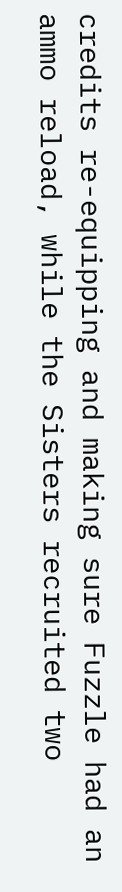credits re-equipping and making sure Fuzzle had an ammo reload, while the Sisters recruited two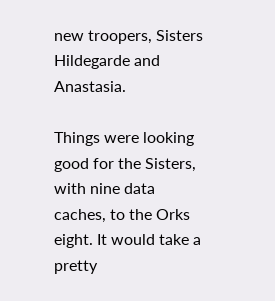new troopers, Sisters Hildegarde and Anastasia.

Things were looking good for the Sisters, with nine data caches, to the Orks eight. It would take a pretty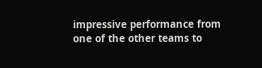impressive performance from one of the other teams to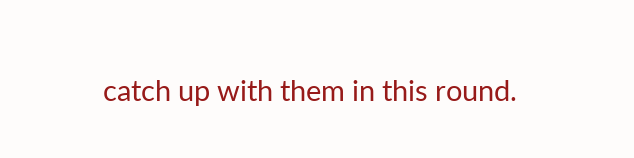catch up with them in this round.